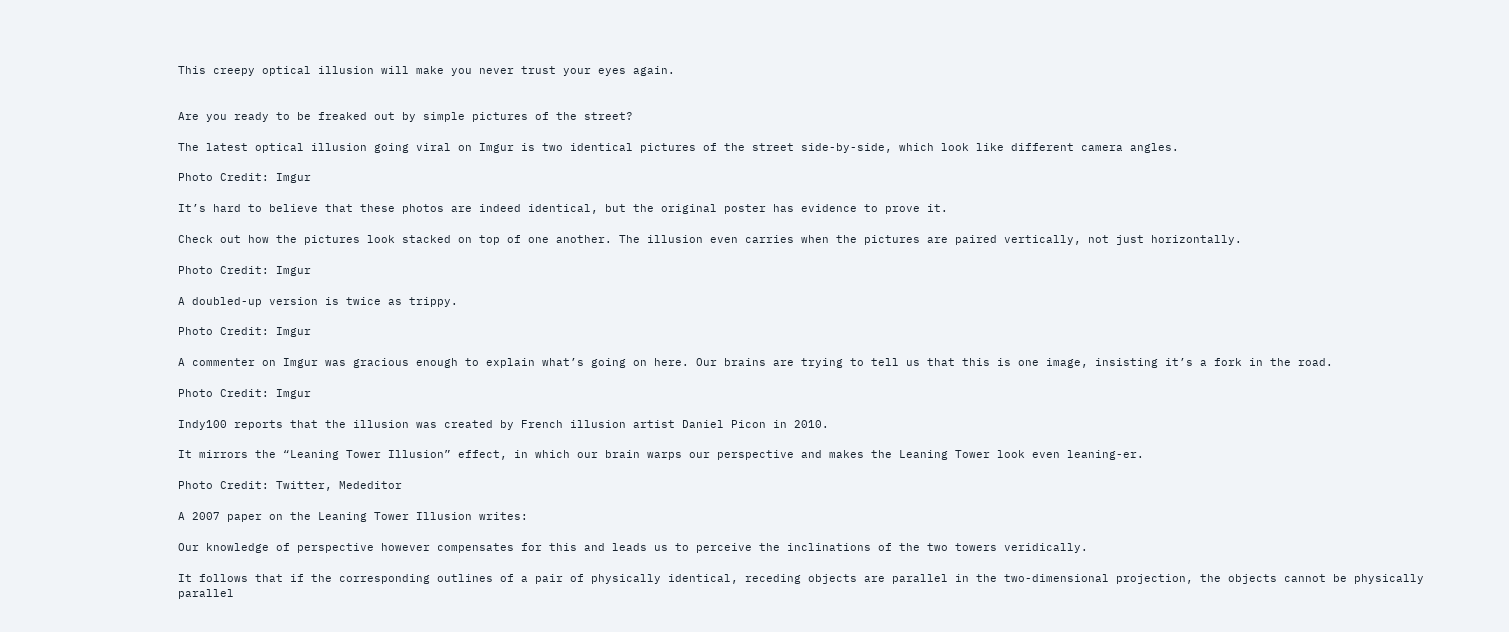This creepy optical illusion will make you never trust your eyes again.


Are you ready to be freaked out by simple pictures of the street?

The latest optical illusion going viral on Imgur is two identical pictures of the street side-by-side, which look like different camera angles.

Photo Credit: Imgur

It’s hard to believe that these photos are indeed identical, but the original poster has evidence to prove it.

Check out how the pictures look stacked on top of one another. The illusion even carries when the pictures are paired vertically, not just horizontally.

Photo Credit: Imgur

A doubled-up version is twice as trippy.

Photo Credit: Imgur

A commenter on Imgur was gracious enough to explain what’s going on here. Our brains are trying to tell us that this is one image, insisting it’s a fork in the road.

Photo Credit: Imgur

Indy100 reports that the illusion was created by French illusion artist Daniel Picon in 2010.

It mirrors the “Leaning Tower Illusion” effect, in which our brain warps our perspective and makes the Leaning Tower look even leaning-er.

Photo Credit: Twitter, Mededitor

A 2007 paper on the Leaning Tower Illusion writes:

Our knowledge of perspective however compensates for this and leads us to perceive the inclinations of the two towers veridically.

It follows that if the corresponding outlines of a pair of physically identical, receding objects are parallel in the two-dimensional projection, the objects cannot be physically parallel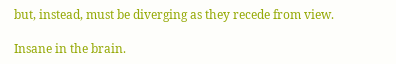but, instead, must be diverging as they recede from view.

Insane in the brain.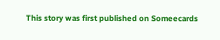This story was first published on Someecards